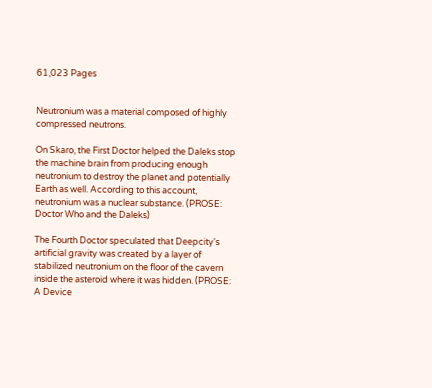61,023 Pages


Neutronium was a material composed of highly compressed neutrons.

On Skaro, the First Doctor helped the Daleks stop the machine brain from producing enough neutronium to destroy the planet and potentially Earth as well. According to this account, neutronium was a nuclear substance. (PROSE: Doctor Who and the Daleks)

The Fourth Doctor speculated that Deepcity's artificial gravity was created by a layer of stabilized neutronium on the floor of the cavern inside the asteroid where it was hidden. (PROSE: A Device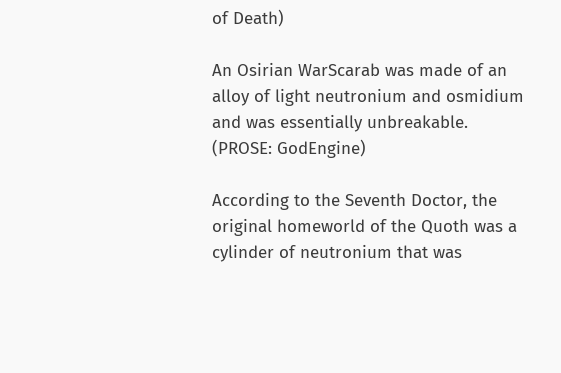of Death)

An Osirian WarScarab was made of an alloy of light neutronium and osmidium and was essentially unbreakable. (PROSE: GodEngine)

According to the Seventh Doctor, the original homeworld of the Quoth was a cylinder of neutronium that was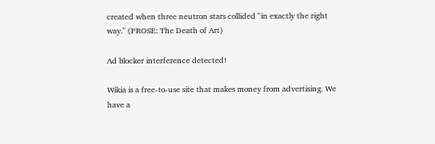created when three neutron stars collided "in exactly the right way." (PROSE: The Death of Art)

Ad blocker interference detected!

Wikia is a free-to-use site that makes money from advertising. We have a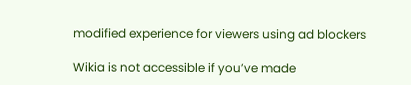modified experience for viewers using ad blockers

Wikia is not accessible if you’ve made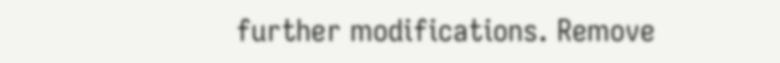further modifications. Remove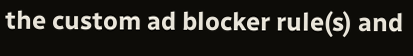the custom ad blocker rule(s) and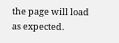the page will load as expected.